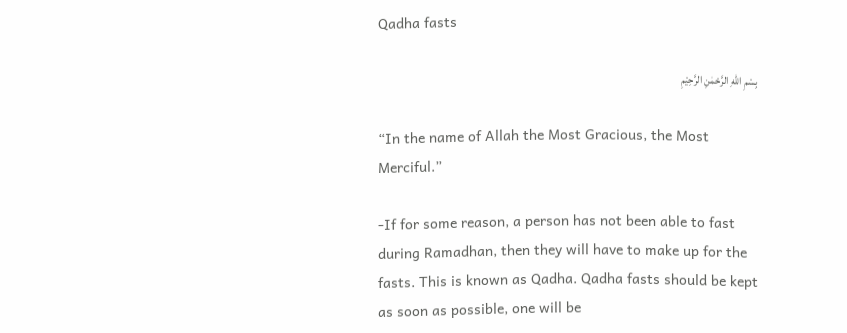Qadha fasts

بِسْمِ اللّٰهِ الرَّحْمٰنِ الرَّحِيْمِ

“In the name of Allah the Most Gracious, the Most Merciful.”

-If for some reason, a person has not been able to fast during Ramadhan, then they will have to make up for the fasts. This is known as Qadha. Qadha fasts should be kept as soon as possible, one will be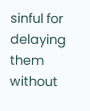sinful for delaying them without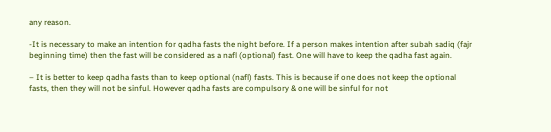any reason.

-It is necessary to make an intention for qadha fasts the night before. If a person makes intention after subah sadiq (fajr beginning time) then the fast will be considered as a nafl (optional) fast. One will have to keep the qadha fast again.

– It is better to keep qadha fasts than to keep optional (nafl) fasts. This is because if one does not keep the optional fasts, then they will not be sinful. However qadha fasts are compulsory & one will be sinful for not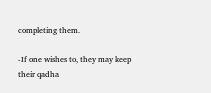completing them.

-If one wishes to, they may keep their qadha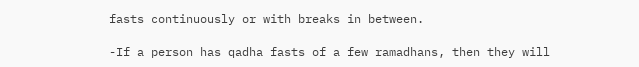fasts continuously or with breaks in between.

-If a person has qadha fasts of a few ramadhans, then they will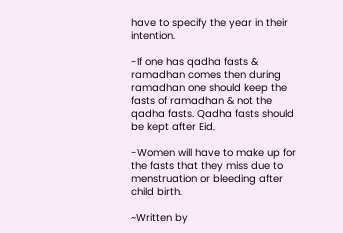have to specify the year in their intention.

-If one has qadha fasts & ramadhan comes then during ramadhan one should keep the fasts of ramadhan & not the qadha fasts. Qadha fasts should be kept after Eid.

-Women will have to make up for the fasts that they miss due to menstruation or bleeding after child birth.

~Written by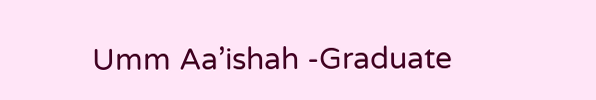Umm Aa’ishah -Graduate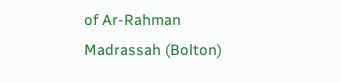of Ar-Rahman Madrassah (Bolton)